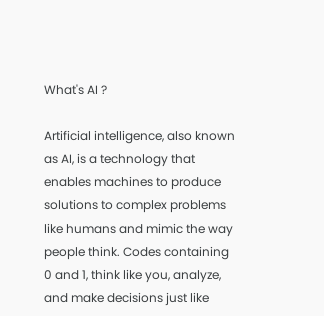What's AI ?

Artificial intelligence, also known as AI, is a technology that enables machines to produce solutions to complex problems like humans and mimic the way people think. Codes containing 0 and 1, think like you, analyze, and make decisions just like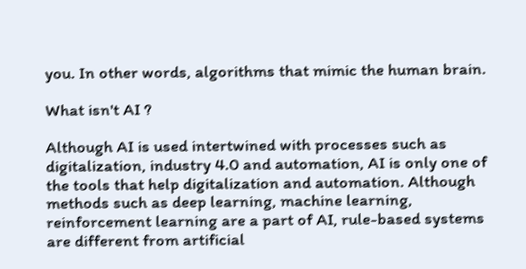you. In other words, algorithms that mimic the human brain.

What isn't AI ?

Although AI is used intertwined with processes such as digitalization, industry 4.0 and automation, AI is only one of the tools that help digitalization and automation. Although methods such as deep learning, machine learning, reinforcement learning are a part of AI, rule-based systems are different from artificial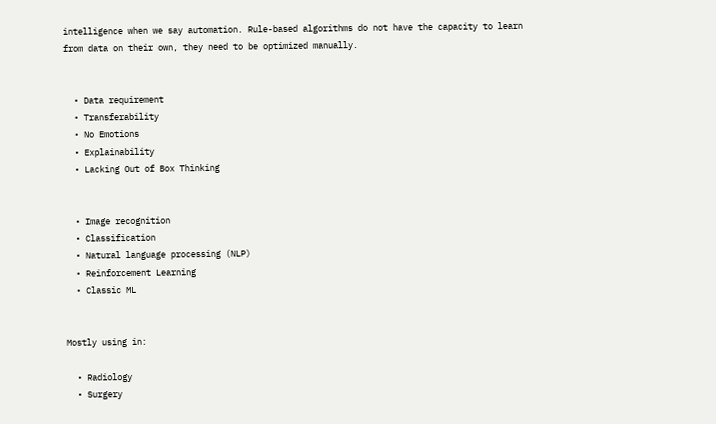intelligence when we say automation. Rule-based algorithms do not have the capacity to learn from data on their own, they need to be optimized manually.


  • Data requirement
  • Transferability
  • No Emotions
  • Explainability
  • Lacking Out of Box Thinking


  • Image recognition
  • Classification
  • Natural language processing (NLP)
  • Reinforcement Learning
  • Classic ML


Mostly using in:

  • Radiology
  • Surgery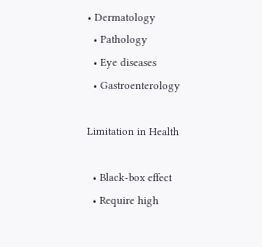• Dermatology
  • Pathology
  • Eye diseases
  • Gastroenterology

Limitation in Health

  • Black-box effect
  • Require high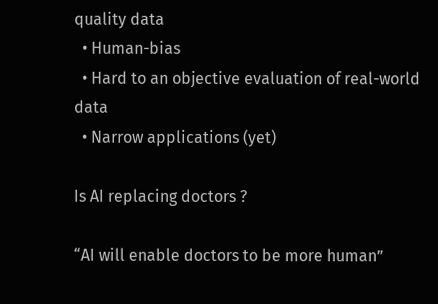quality data
  • Human-bias
  • Hard to an objective evaluation of real-world data
  • Narrow applications (yet)

Is AI replacing doctors ?

“AI will enable doctors to be more human”